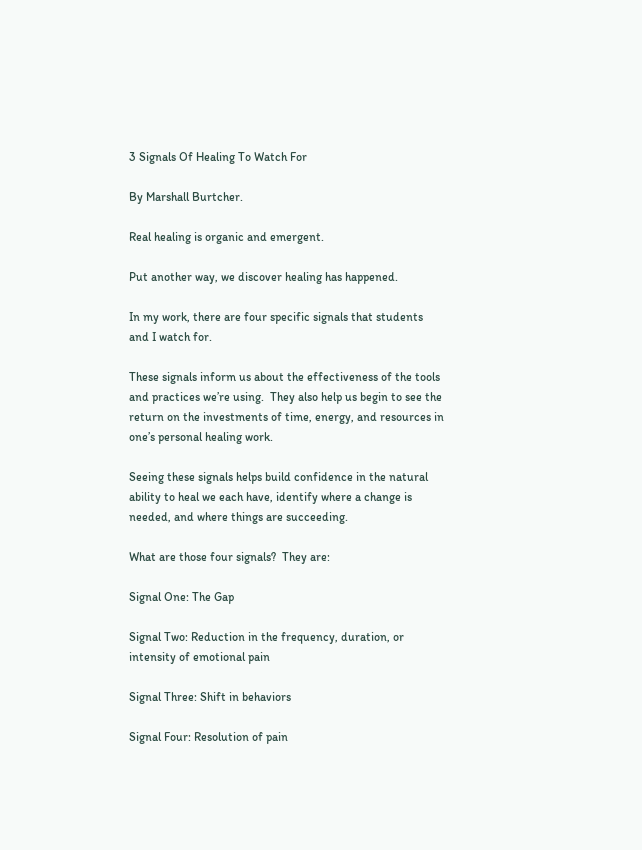3 Signals Of Healing To Watch For

By Marshall Burtcher.

Real healing is organic and emergent.

Put another way, we discover healing has happened.

In my work, there are four specific signals that students and I watch for.

These signals inform us about the effectiveness of the tools and practices we’re using.  They also help us begin to see the return on the investments of time, energy, and resources in one’s personal healing work.

Seeing these signals helps build confidence in the natural ability to heal we each have, identify where a change is needed, and where things are succeeding.

What are those four signals?  They are:

Signal One: The Gap

Signal Two: Reduction in the frequency, duration, or intensity of emotional pain

Signal Three: Shift in behaviors

Signal Four: Resolution of pain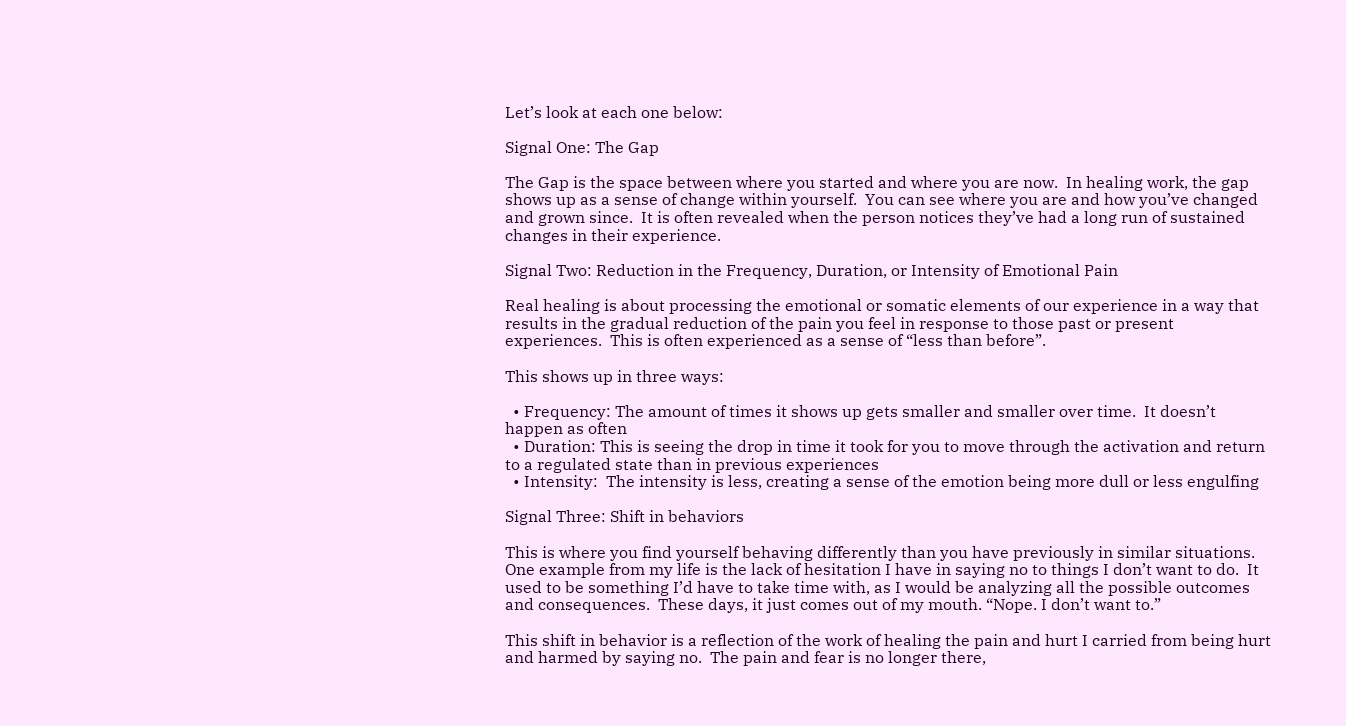Let’s look at each one below:

Signal One: The Gap

The Gap is the space between where you started and where you are now.  In healing work, the gap shows up as a sense of change within yourself.  You can see where you are and how you’ve changed and grown since.  It is often revealed when the person notices they’ve had a long run of sustained changes in their experience.

Signal Two: Reduction in the Frequency, Duration, or Intensity of Emotional Pain

Real healing is about processing the emotional or somatic elements of our experience in a way that results in the gradual reduction of the pain you feel in response to those past or present experiences.  This is often experienced as a sense of “less than before”.

This shows up in three ways:

  • Frequency: The amount of times it shows up gets smaller and smaller over time.  It doesn’t happen as often
  • Duration: This is seeing the drop in time it took for you to move through the activation and return to a regulated state than in previous experiences
  • Intensity:  The intensity is less, creating a sense of the emotion being more dull or less engulfing

Signal Three: Shift in behaviors

This is where you find yourself behaving differently than you have previously in similar situations.  One example from my life is the lack of hesitation I have in saying no to things I don’t want to do.  It used to be something I’d have to take time with, as I would be analyzing all the possible outcomes and consequences.  These days, it just comes out of my mouth. “Nope. I don’t want to.”

This shift in behavior is a reflection of the work of healing the pain and hurt I carried from being hurt and harmed by saying no.  The pain and fear is no longer there,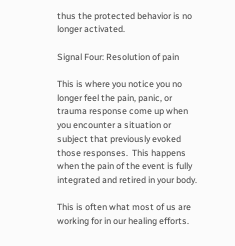thus the protected behavior is no longer activated.

Signal Four: Resolution of pain

This is where you notice you no longer feel the pain, panic, or trauma response come up when you encounter a situation or subject that previously evoked those responses.  This happens when the pain of the event is fully integrated and retired in your body.

This is often what most of us are working for in our healing efforts.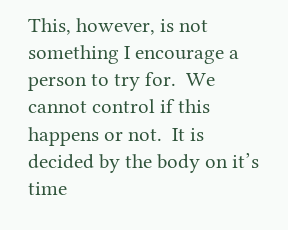This, however, is not something I encourage a person to try for.  We cannot control if this happens or not.  It is decided by the body on it’s time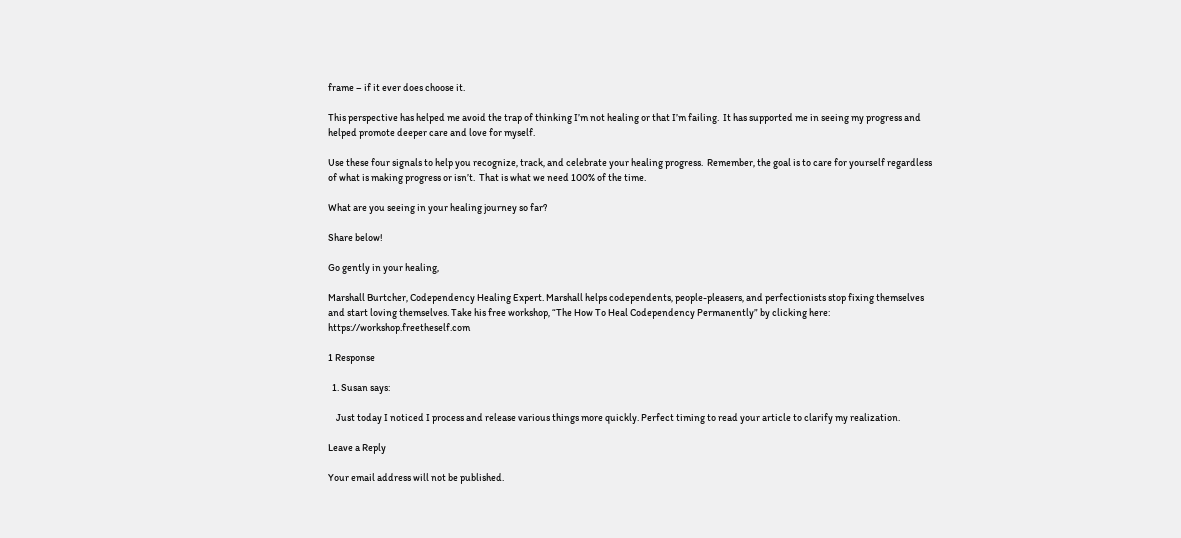frame – if it ever does choose it.

This perspective has helped me avoid the trap of thinking I’m not healing or that I’m failing.  It has supported me in seeing my progress and helped promote deeper care and love for myself.

Use these four signals to help you recognize, track, and celebrate your healing progress.  Remember, the goal is to care for yourself regardless of what is making progress or isn’t.  That is what we need 100% of the time.

What are you seeing in your healing journey so far?

Share below!

Go gently in your healing,

Marshall Burtcher, Codependency Healing Expert. Marshall helps codependents, people-pleasers, and perfectionists stop fixing themselves and start loving themselves. Take his free workshop, “The How To Heal Codependency Permanently” by clicking here: https://workshop.freetheself.com

1 Response

  1. Susan says:

    Just today I noticed I process and release various things more quickly. Perfect timing to read your article to clarify my realization.

Leave a Reply

Your email address will not be published.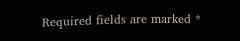Required fields are marked *